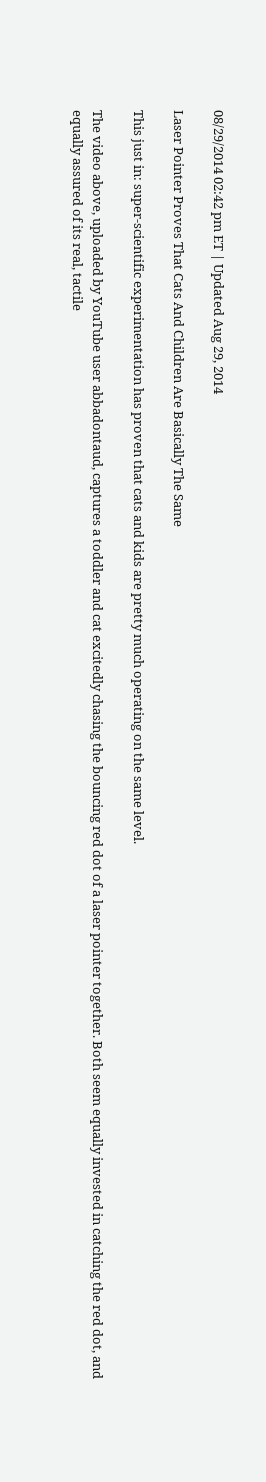08/29/2014 02:42 pm ET | Updated Aug 29, 2014

Laser Pointer Proves That Cats And Children Are Basically The Same

This just in: super-scientific experimentation has proven that cats and kids are pretty much operating on the same level.

The video above, uploaded by YouTube user abbadontaud, captures a toddler and cat excitedly chasing the bouncing red dot of a laser pointer together. Both seem equally invested in catching the red dot, and equally assured of its real, tactile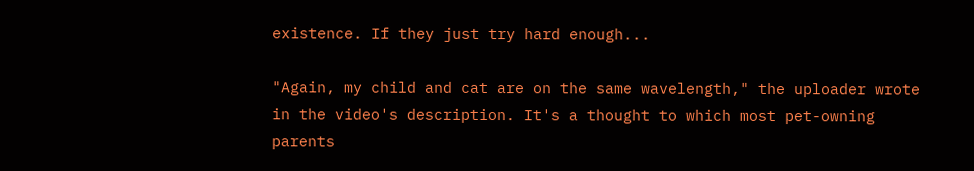existence. If they just try hard enough...

"Again, my child and cat are on the same wavelength," the uploader wrote in the video's description. It's a thought to which most pet-owning parents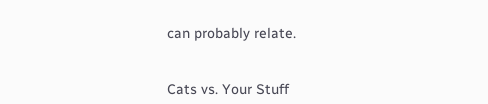can probably relate.


Cats vs. Your Stuff